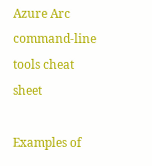Azure Arc command-line tools cheat sheet

Examples of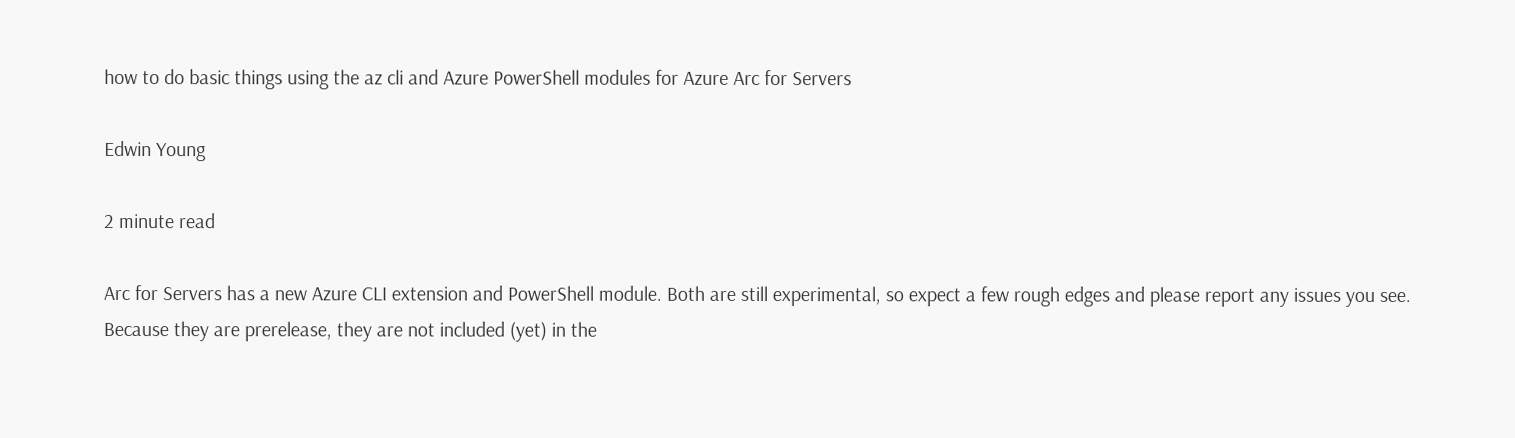how to do basic things using the az cli and Azure PowerShell modules for Azure Arc for Servers

Edwin Young

2 minute read

Arc for Servers has a new Azure CLI extension and PowerShell module. Both are still experimental, so expect a few rough edges and please report any issues you see. Because they are prerelease, they are not included (yet) in the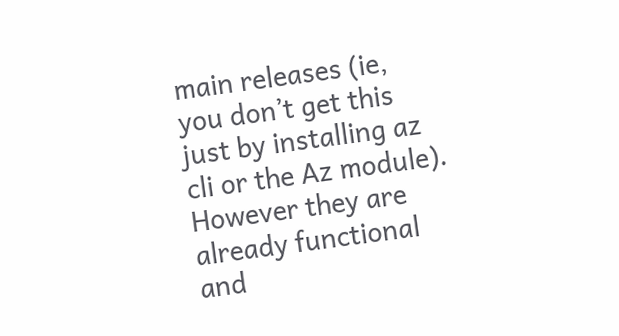main releases (ie, you don’t get this just by installing az cli or the Az module). However they are already functional and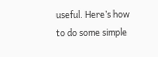useful. Here’s how to do some simple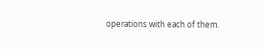operations with each of them.